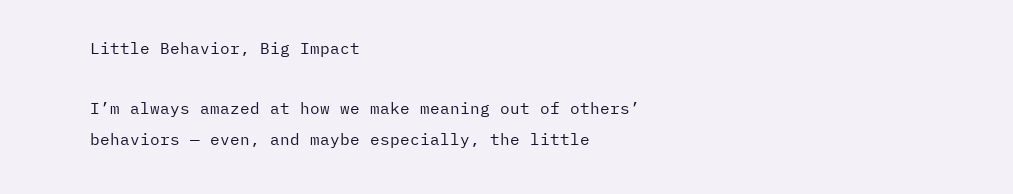Little Behavior, Big Impact

I’m always amazed at how we make meaning out of others’ behaviors — even, and maybe especially, the little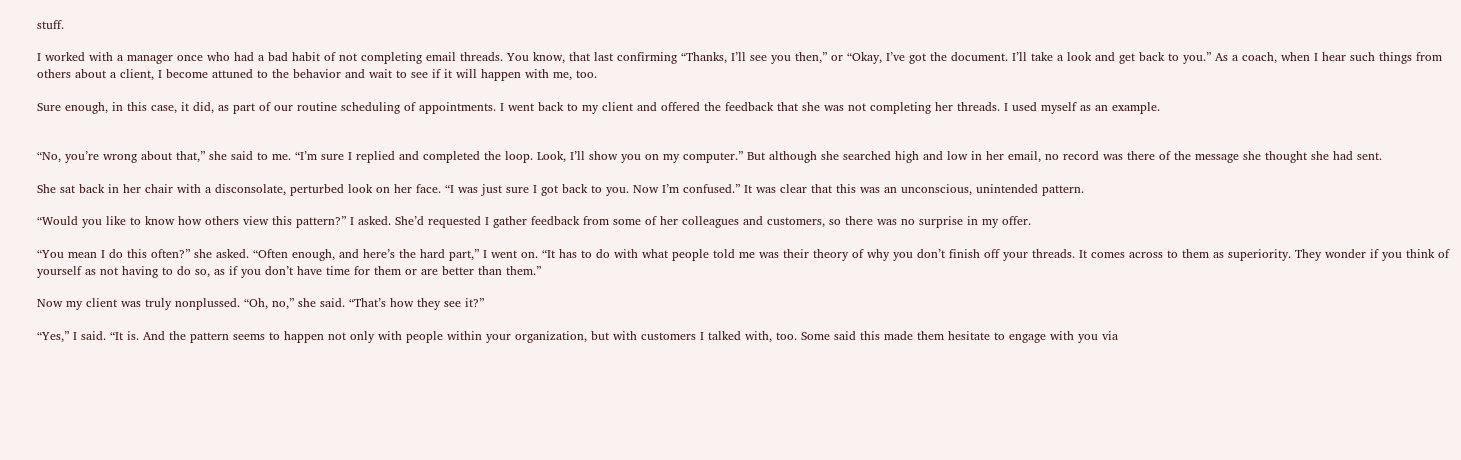stuff.

I worked with a manager once who had a bad habit of not completing email threads. You know, that last confirming “Thanks, I’ll see you then,” or “Okay, I’ve got the document. I’ll take a look and get back to you.” As a coach, when I hear such things from others about a client, I become attuned to the behavior and wait to see if it will happen with me, too.

Sure enough, in this case, it did, as part of our routine scheduling of appointments. I went back to my client and offered the feedback that she was not completing her threads. I used myself as an example.


“No, you’re wrong about that,” she said to me. “I’m sure I replied and completed the loop. Look, I’ll show you on my computer.” But although she searched high and low in her email, no record was there of the message she thought she had sent.

She sat back in her chair with a disconsolate, perturbed look on her face. “I was just sure I got back to you. Now I’m confused.” It was clear that this was an unconscious, unintended pattern.

“Would you like to know how others view this pattern?” I asked. She’d requested I gather feedback from some of her colleagues and customers, so there was no surprise in my offer.

“You mean I do this often?” she asked. “Often enough, and here’s the hard part,” I went on. “It has to do with what people told me was their theory of why you don’t finish off your threads. It comes across to them as superiority. They wonder if you think of yourself as not having to do so, as if you don’t have time for them or are better than them.”

Now my client was truly nonplussed. “Oh, no,” she said. “That’s how they see it?”

“Yes,” I said. “It is. And the pattern seems to happen not only with people within your organization, but with customers I talked with, too. Some said this made them hesitate to engage with you via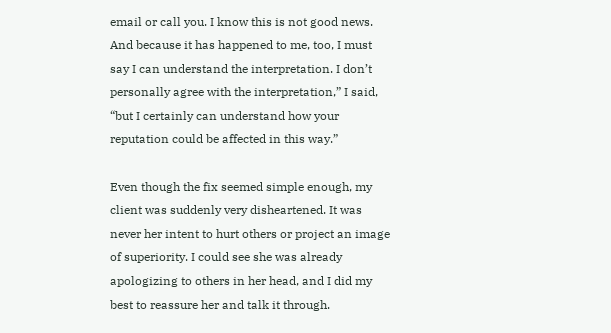email or call you. I know this is not good news. And because it has happened to me, too, I must say I can understand the interpretation. I don’t personally agree with the interpretation,” I said, “but I certainly can understand how your reputation could be affected in this way.”

Even though the fix seemed simple enough, my client was suddenly very disheartened. It was never her intent to hurt others or project an image of superiority. I could see she was already apologizing to others in her head, and I did my best to reassure her and talk it through.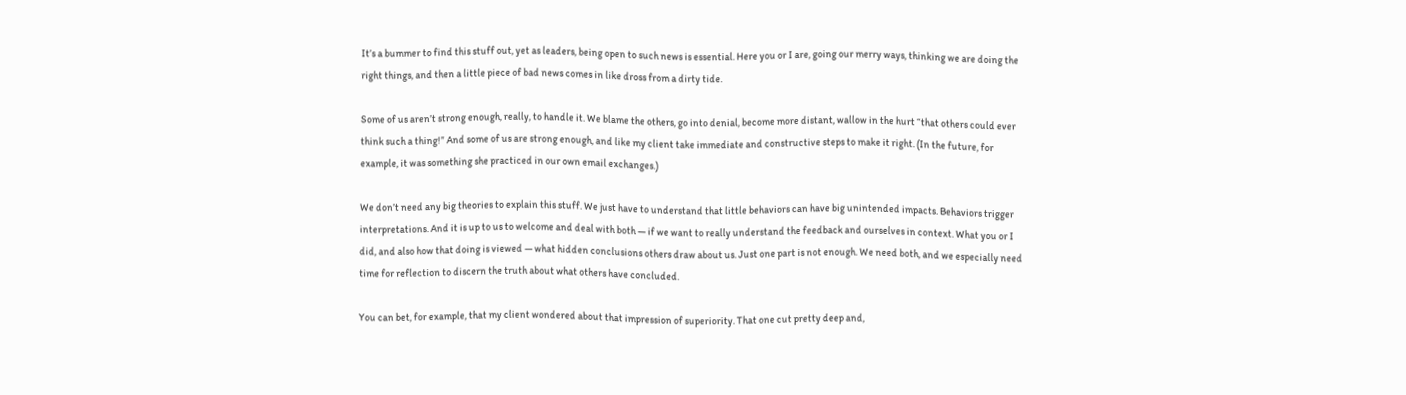It’s a bummer to find this stuff out, yet as leaders, being open to such news is essential. Here you or I are, going our merry ways, thinking we are doing the right things, and then a little piece of bad news comes in like dross from a dirty tide.

Some of us aren’t strong enough, really, to handle it. We blame the others, go into denial, become more distant, wallow in the hurt “that others could ever think such a thing!” And some of us are strong enough, and like my client take immediate and constructive steps to make it right. (In the future, for example, it was something she practiced in our own email exchanges.)

We don’t need any big theories to explain this stuff. We just have to understand that little behaviors can have big unintended impacts. Behaviors trigger interpretations. And it is up to us to welcome and deal with both — if we want to really understand the feedback and ourselves in context. What you or I did, and also how that doing is viewed — what hidden conclusions others draw about us. Just one part is not enough. We need both, and we especially need time for reflection to discern the truth about what others have concluded.

You can bet, for example, that my client wondered about that impression of superiority. That one cut pretty deep and,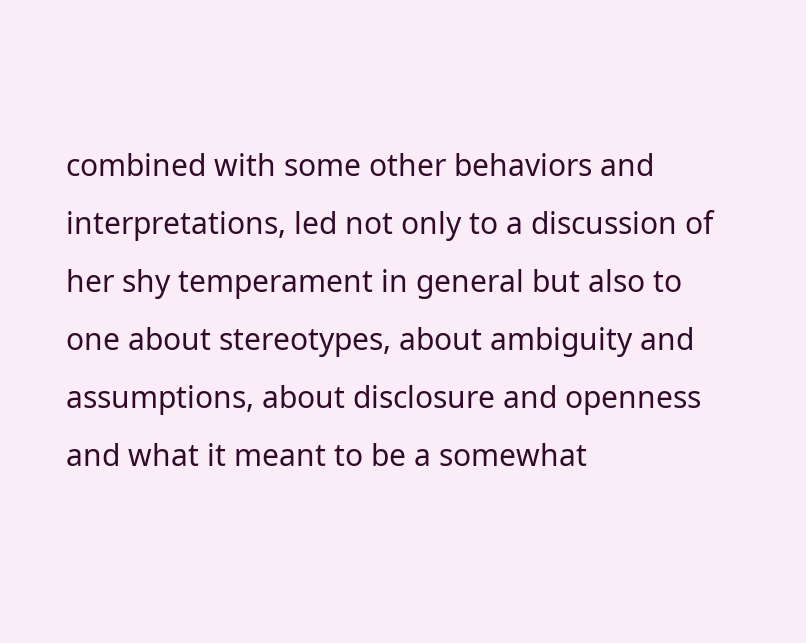combined with some other behaviors and interpretations, led not only to a discussion of her shy temperament in general but also to one about stereotypes, about ambiguity and assumptions, about disclosure and openness and what it meant to be a somewhat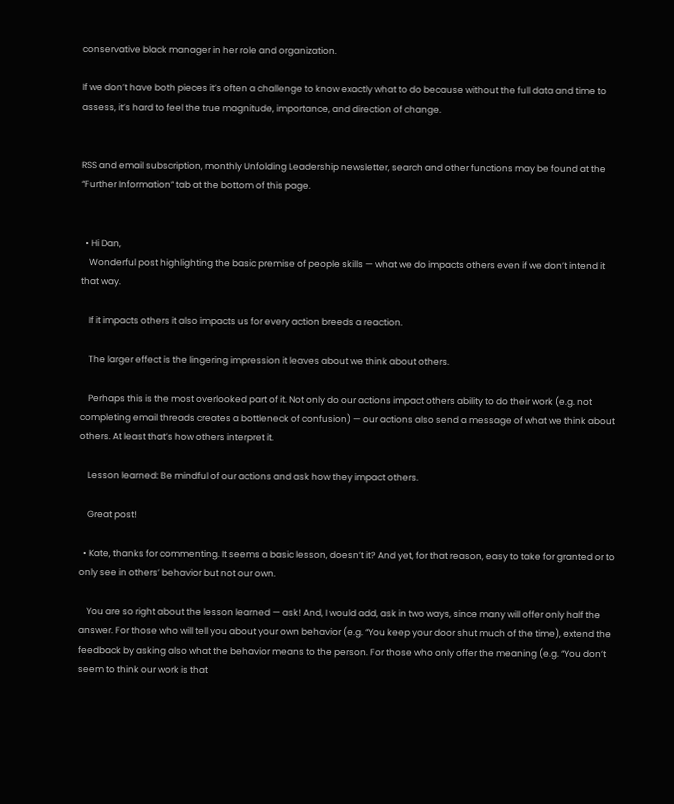conservative black manager in her role and organization.

If we don’t have both pieces it’s often a challenge to know exactly what to do because without the full data and time to assess, it’s hard to feel the true magnitude, importance, and direction of change.


RSS and email subscription, monthly Unfolding Leadership newsletter, search and other functions may be found at the “Further Information” tab at the bottom of this page.


  • Hi Dan,
    Wonderful post highlighting the basic premise of people skills — what we do impacts others even if we don’t intend it that way.

    If it impacts others it also impacts us for every action breeds a reaction.

    The larger effect is the lingering impression it leaves about we think about others.

    Perhaps this is the most overlooked part of it. Not only do our actions impact others ability to do their work (e.g. not completing email threads creates a bottleneck of confusion) — our actions also send a message of what we think about others. At least that’s how others interpret it.

    Lesson learned: Be mindful of our actions and ask how they impact others.

    Great post!

  • Kate, thanks for commenting. It seems a basic lesson, doesn’t it? And yet, for that reason, easy to take for granted or to only see in others’ behavior but not our own.

    You are so right about the lesson learned — ask! And, I would add, ask in two ways, since many will offer only half the answer. For those who will tell you about your own behavior (e.g. “You keep your door shut much of the time), extend the feedback by asking also what the behavior means to the person. For those who only offer the meaning (e.g. “You don’t seem to think our work is that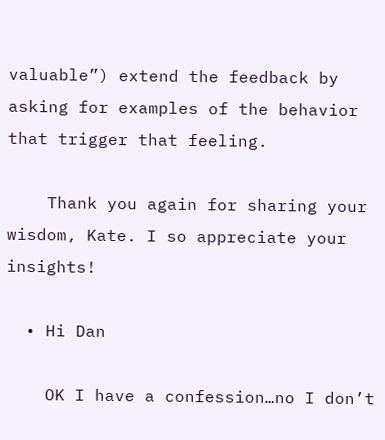valuable”) extend the feedback by asking for examples of the behavior that trigger that feeling.

    Thank you again for sharing your wisdom, Kate. I so appreciate your insights!

  • Hi Dan

    OK I have a confession…no I don’t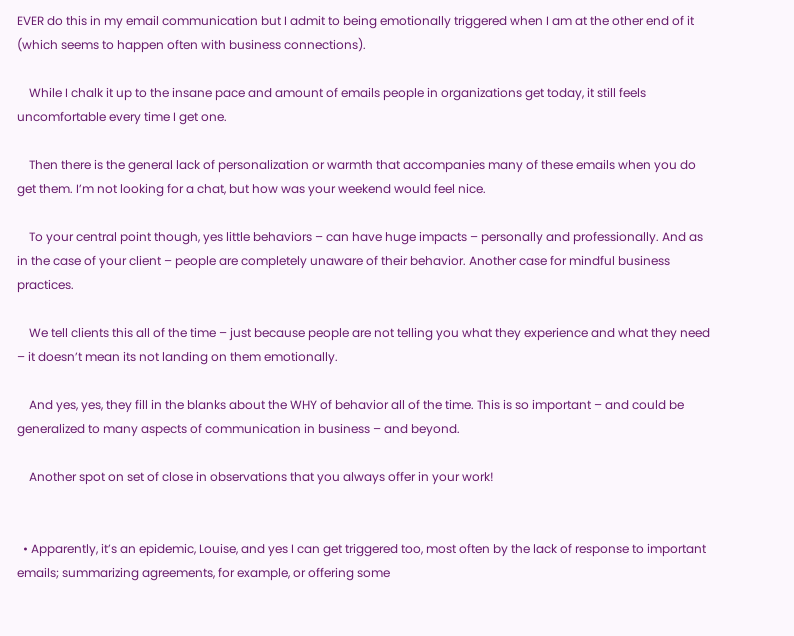EVER do this in my email communication but I admit to being emotionally triggered when I am at the other end of it (which seems to happen often with business connections).

    While I chalk it up to the insane pace and amount of emails people in organizations get today, it still feels uncomfortable every time I get one.

    Then there is the general lack of personalization or warmth that accompanies many of these emails when you do get them. I’m not looking for a chat, but how was your weekend would feel nice.

    To your central point though, yes little behaviors – can have huge impacts – personally and professionally. And as in the case of your client – people are completely unaware of their behavior. Another case for mindful business practices.

    We tell clients this all of the time – just because people are not telling you what they experience and what they need – it doesn’t mean its not landing on them emotionally.

    And yes, yes, they fill in the blanks about the WHY of behavior all of the time. This is so important – and could be generalized to many aspects of communication in business – and beyond.

    Another spot on set of close in observations that you always offer in your work!


  • Apparently, it’s an epidemic, Louise, and yes I can get triggered too, most often by the lack of response to important emails; summarizing agreements, for example, or offering some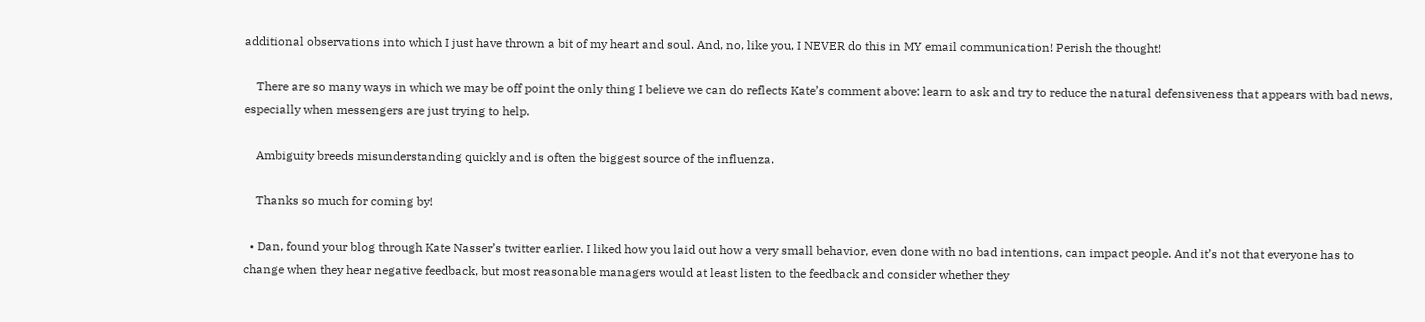additional observations into which I just have thrown a bit of my heart and soul. And, no, like you, I NEVER do this in MY email communication! Perish the thought!

    There are so many ways in which we may be off point the only thing I believe we can do reflects Kate’s comment above: learn to ask and try to reduce the natural defensiveness that appears with bad news, especially when messengers are just trying to help.

    Ambiguity breeds misunderstanding quickly and is often the biggest source of the influenza.

    Thanks so much for coming by!

  • Dan, found your blog through Kate Nasser’s twitter earlier. I liked how you laid out how a very small behavior, even done with no bad intentions, can impact people. And it’s not that everyone has to change when they hear negative feedback, but most reasonable managers would at least listen to the feedback and consider whether they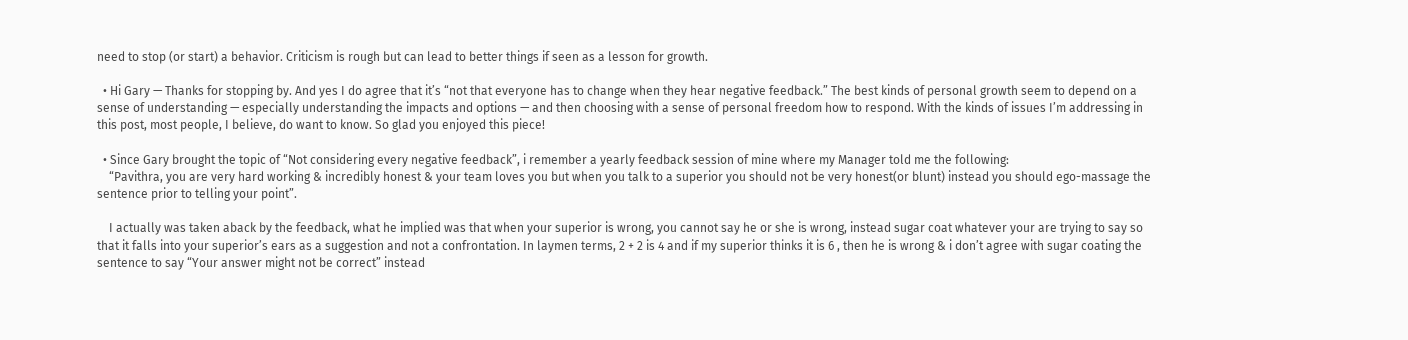need to stop (or start) a behavior. Criticism is rough but can lead to better things if seen as a lesson for growth.

  • Hi Gary — Thanks for stopping by. And yes I do agree that it’s “not that everyone has to change when they hear negative feedback.” The best kinds of personal growth seem to depend on a sense of understanding — especially understanding the impacts and options — and then choosing with a sense of personal freedom how to respond. With the kinds of issues I’m addressing in this post, most people, I believe, do want to know. So glad you enjoyed this piece!

  • Since Gary brought the topic of “Not considering every negative feedback”, i remember a yearly feedback session of mine where my Manager told me the following:
    “Pavithra, you are very hard working & incredibly honest & your team loves you but when you talk to a superior you should not be very honest(or blunt) instead you should ego-massage the sentence prior to telling your point”.

    I actually was taken aback by the feedback, what he implied was that when your superior is wrong, you cannot say he or she is wrong, instead sugar coat whatever your are trying to say so that it falls into your superior’s ears as a suggestion and not a confrontation. In laymen terms, 2 + 2 is 4 and if my superior thinks it is 6 , then he is wrong & i don’t agree with sugar coating the sentence to say “Your answer might not be correct” instead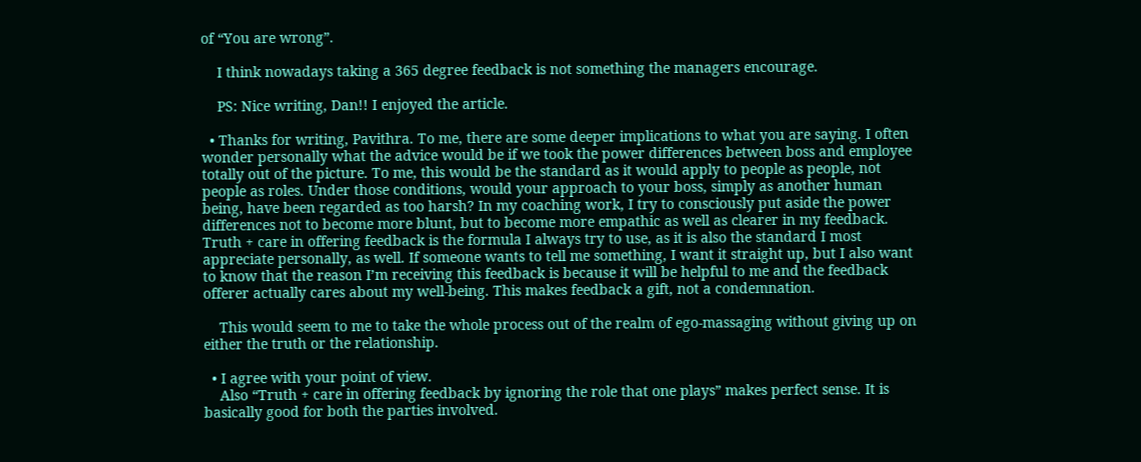of “You are wrong”.

    I think nowadays taking a 365 degree feedback is not something the managers encourage.

    PS: Nice writing, Dan!! I enjoyed the article.

  • Thanks for writing, Pavithra. To me, there are some deeper implications to what you are saying. I often wonder personally what the advice would be if we took the power differences between boss and employee totally out of the picture. To me, this would be the standard as it would apply to people as people, not people as roles. Under those conditions, would your approach to your boss, simply as another human being, have been regarded as too harsh? In my coaching work, I try to consciously put aside the power differences not to become more blunt, but to become more empathic as well as clearer in my feedback. Truth + care in offering feedback is the formula I always try to use, as it is also the standard I most appreciate personally, as well. If someone wants to tell me something, I want it straight up, but I also want to know that the reason I’m receiving this feedback is because it will be helpful to me and the feedback offerer actually cares about my well-being. This makes feedback a gift, not a condemnation.

    This would seem to me to take the whole process out of the realm of ego-massaging without giving up on either the truth or the relationship.

  • I agree with your point of view.
    Also “Truth + care in offering feedback by ignoring the role that one plays” makes perfect sense. It is basically good for both the parties involved.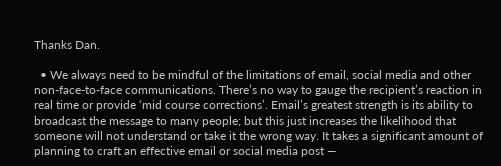Thanks Dan.

  • We always need to be mindful of the limitations of email, social media and other non-face-to-face communications. There’s no way to gauge the recipient’s reaction in real time or provide ‘mid course corrections’. Email’s greatest strength is its ability to broadcast the message to many people; but this just increases the likelihood that someone will not understand or take it the wrong way. It takes a significant amount of planning to craft an effective email or social media post —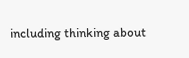including thinking about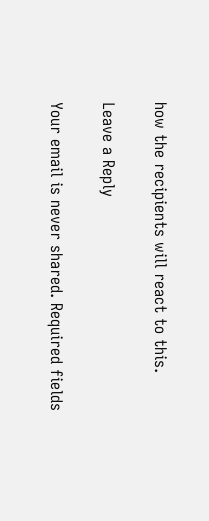how the recipients will react to this.

Leave a Reply

Your email is never shared. Required fields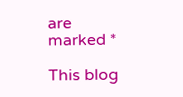are marked *

This blog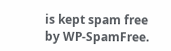is kept spam free by WP-SpamFree.